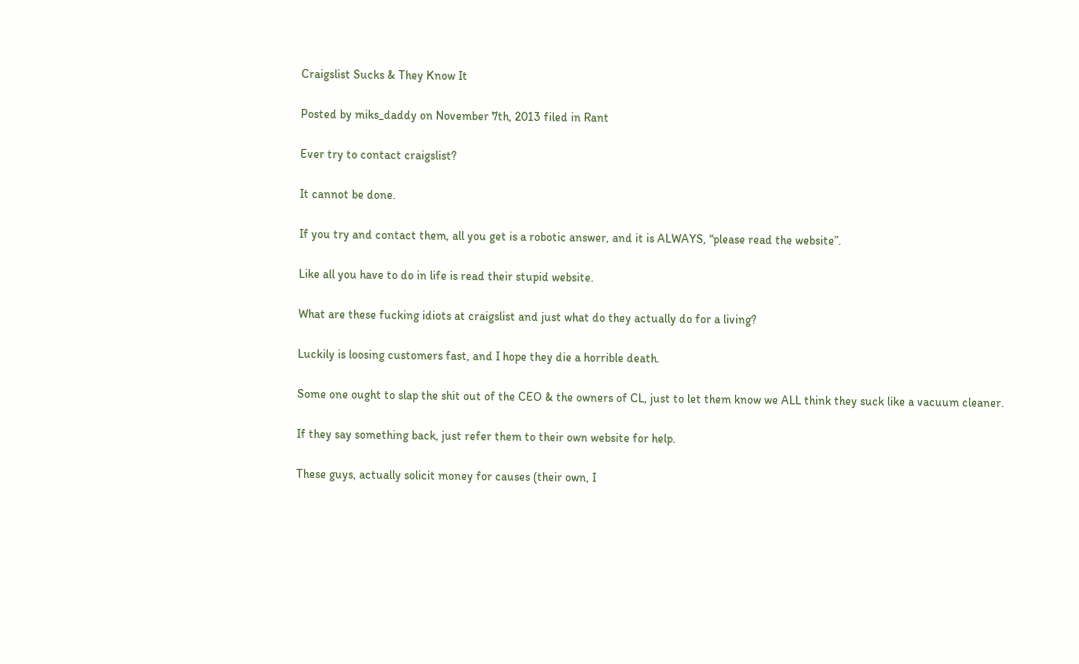Craigslist Sucks & They Know It

Posted by miks_daddy on November 7th, 2013 filed in Rant

Ever try to contact craigslist?

It cannot be done.

If you try and contact them, all you get is a robotic answer, and it is ALWAYS, “please read the website”.

Like all you have to do in life is read their stupid website.

What are these fucking idiots at craigslist and just what do they actually do for a living?

Luckily is loosing customers fast, and I hope they die a horrible death.

Some one ought to slap the shit out of the CEO & the owners of CL, just to let them know we ALL think they suck like a vacuum cleaner.

If they say something back, just refer them to their own website for help.

These guys, actually solicit money for causes (their own, I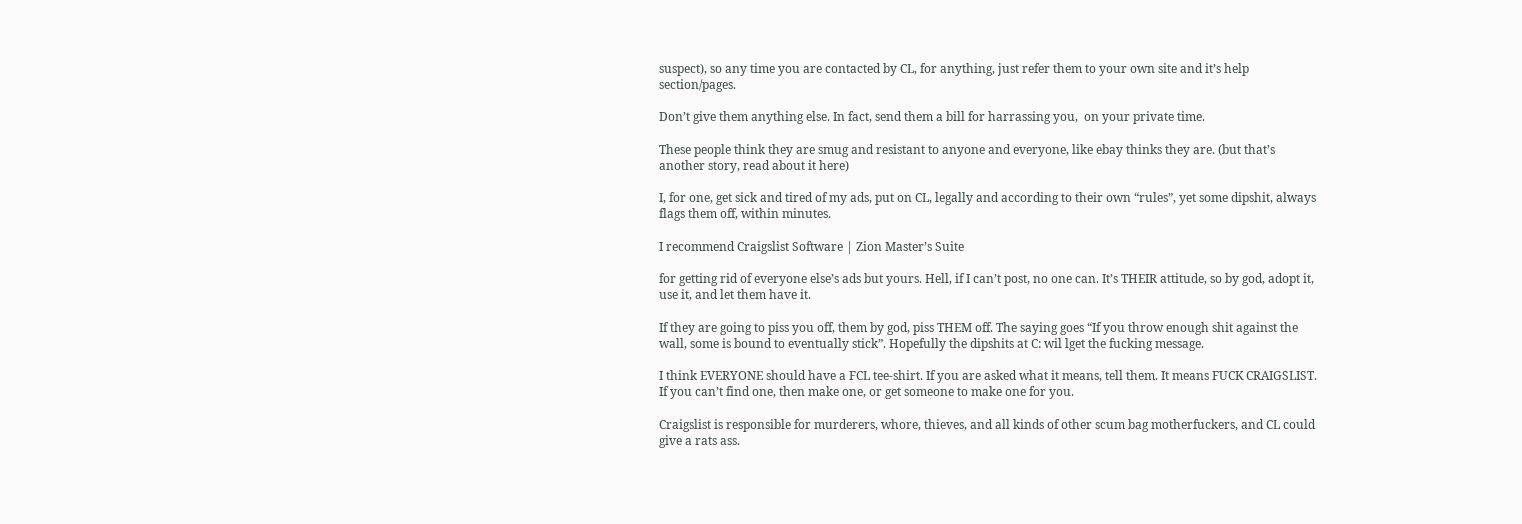suspect), so any time you are contacted by CL, for anything, just refer them to your own site and it’s help section/pages.

Don’t give them anything else. In fact, send them a bill for harrassing you,  on your private time.

These people think they are smug and resistant to anyone and everyone, like ebay thinks they are. (but that’s another story, read about it here)

I, for one, get sick and tired of my ads, put on CL, legally and according to their own “rules”, yet some dipshit, always flags them off, within minutes.

I recommend Craigslist Software | Zion Master’s Suite

for getting rid of everyone else’s ads but yours. Hell, if I can’t post, no one can. It’s THEIR attitude, so by god, adopt it, use it, and let them have it.

If they are going to piss you off, them by god, piss THEM off. The saying goes “If you throw enough shit against the wall, some is bound to eventually stick”. Hopefully the dipshits at C: wil lget the fucking message.

I think EVERYONE should have a FCL tee-shirt. If you are asked what it means, tell them. It means FUCK CRAIGSLIST. If you can’t find one, then make one, or get someone to make one for you.

Craigslist is responsible for murderers, whore, thieves, and all kinds of other scum bag motherfuckers, and CL could give a rats ass.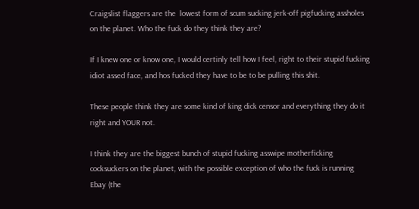Craigslist flaggers are the  lowest form of scum sucking jerk-off pigfucking assholes on the planet. Who the fuck do they think they are?

If I knew one or know one, I would certinly tell how I feel, right to their stupid fucking idiot assed face, and hos fucked they have to be to be pulling this shit.

These people think they are some kind of king dick censor and everything they do it right and YOUR not.

I think they are the biggest bunch of stupid fucking asswipe motherficking cocksuckers on the planet, with the possible exception of who the fuck is running Ebay (the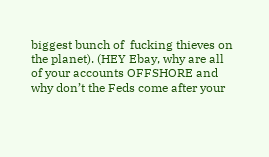biggest bunch of  fucking thieves on the planet). (HEY Ebay, why are all of your accounts OFFSHORE and why don’t the Feds come after your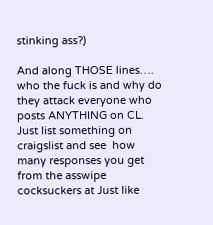stinking ass?)

And along THOSE lines…. who the fuck is and why do they attack everyone who posts ANYTHING on CL. Just list something on craigslist and see  how many responses you get from the asswipe cocksuckers at Just like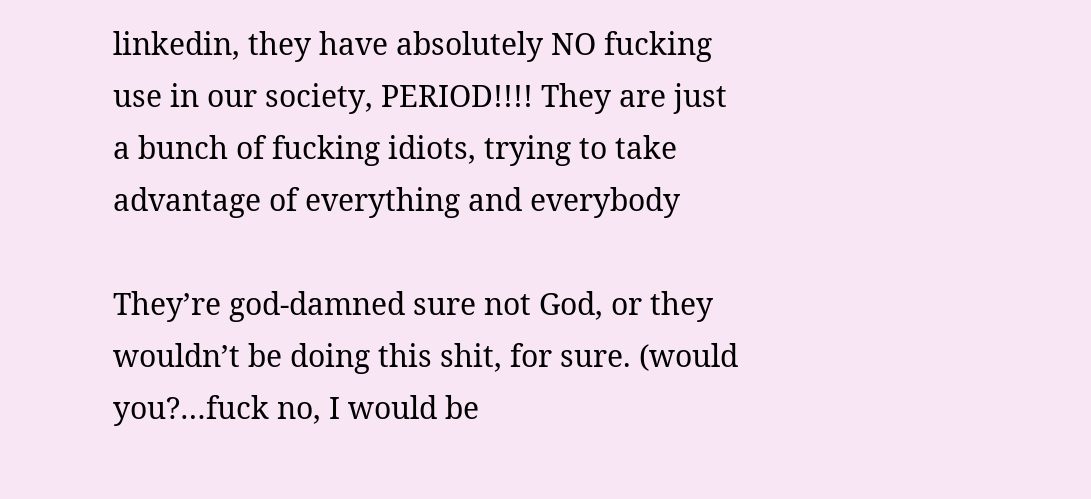linkedin, they have absolutely NO fucking use in our society, PERIOD!!!! They are just a bunch of fucking idiots, trying to take advantage of everything and everybody

They’re god-damned sure not God, or they wouldn’t be doing this shit, for sure. (would you?…fuck no, I would be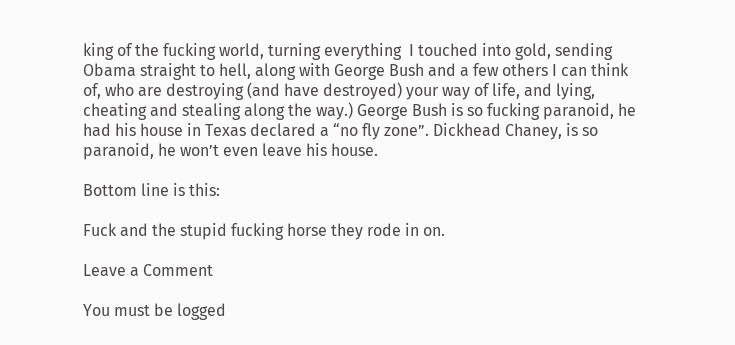king of the fucking world, turning everything  I touched into gold, sending Obama straight to hell, along with George Bush and a few others I can think of, who are destroying (and have destroyed) your way of life, and lying, cheating and stealing along the way.) George Bush is so fucking paranoid, he had his house in Texas declared a “no fly zone”. Dickhead Chaney, is so paranoid, he won’t even leave his house.

Bottom line is this:

Fuck and the stupid fucking horse they rode in on.

Leave a Comment

You must be logged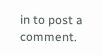in to post a comment.